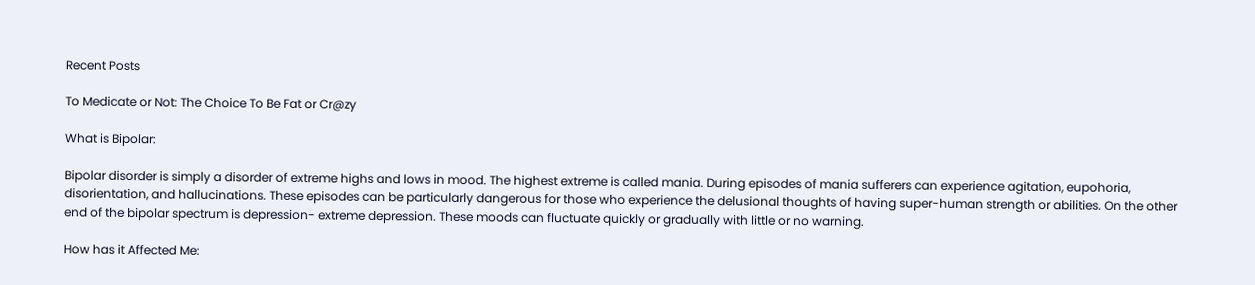Recent Posts

To Medicate or Not: The Choice To Be Fat or Cr@zy

What is Bipolar:

Bipolar disorder is simply a disorder of extreme highs and lows in mood. The highest extreme is called mania. During episodes of mania sufferers can experience agitation, eupohoria, disorientation, and hallucinations. These episodes can be particularly dangerous for those who experience the delusional thoughts of having super-human strength or abilities. On the other end of the bipolar spectrum is depression- extreme depression. These moods can fluctuate quickly or gradually with little or no warning.

How has it Affected Me: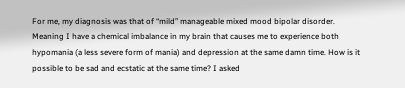For me, my diagnosis was that of “mild” manageable mixed mood bipolar disorder. Meaning I have a chemical imbalance in my brain that causes me to experience both hypomania (a less severe form of mania) and depression at the same damn time. How is it possible to be sad and ecstatic at the same time? I asked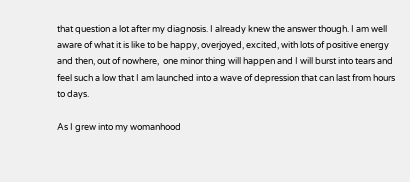that question a lot after my diagnosis. I already knew the answer though. I am well aware of what it is like to be happy, overjoyed, excited, with lots of positive energy and then, out of nowhere,  one minor thing will happen and I will burst into tears and feel such a low that I am launched into a wave of depression that can last from hours to days.

As I grew into my womanhood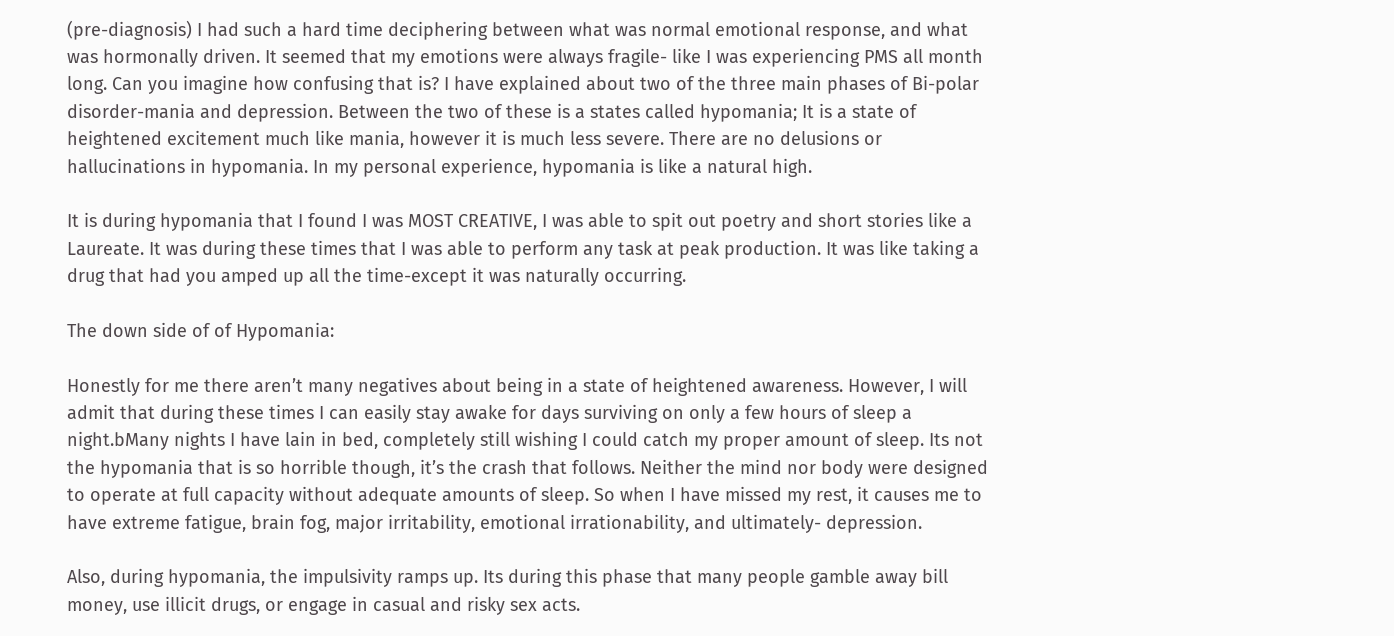(pre-diagnosis) I had such a hard time deciphering between what was normal emotional response, and what was hormonally driven. It seemed that my emotions were always fragile- like I was experiencing PMS all month long. Can you imagine how confusing that is? I have explained about two of the three main phases of Bi-polar disorder-mania and depression. Between the two of these is a states called hypomania; It is a state of heightened excitement much like mania, however it is much less severe. There are no delusions or hallucinations in hypomania. In my personal experience, hypomania is like a natural high.

It is during hypomania that I found I was MOST CREATIVE, I was able to spit out poetry and short stories like a Laureate. It was during these times that I was able to perform any task at peak production. It was like taking a drug that had you amped up all the time-except it was naturally occurring.

The down side of of Hypomania:

Honestly for me there aren’t many negatives about being in a state of heightened awareness. However, I will admit that during these times I can easily stay awake for days surviving on only a few hours of sleep a night.bMany nights I have lain in bed, completely still wishing I could catch my proper amount of sleep. Its not the hypomania that is so horrible though, it’s the crash that follows. Neither the mind nor body were designed to operate at full capacity without adequate amounts of sleep. So when I have missed my rest, it causes me to have extreme fatigue, brain fog, major irritability, emotional irrationability, and ultimately- depression.

Also, during hypomania, the impulsivity ramps up. Its during this phase that many people gamble away bill money, use illicit drugs, or engage in casual and risky sex acts.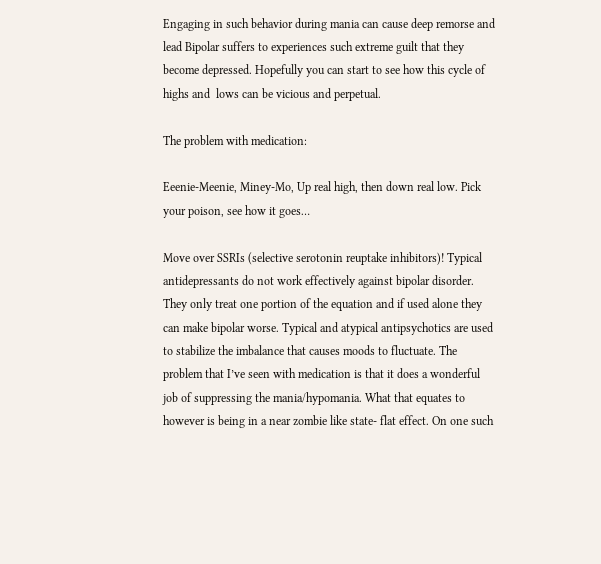Engaging in such behavior during mania can cause deep remorse and lead Bipolar suffers to experiences such extreme guilt that they become depressed. Hopefully you can start to see how this cycle of highs and  lows can be vicious and perpetual.

The problem with medication:

Eeenie-Meenie, Miney-Mo, Up real high, then down real low. Pick your poison, see how it goes…

Move over SSRIs (selective serotonin reuptake inhibitors)! Typical antidepressants do not work effectively against bipolar disorder. They only treat one portion of the equation and if used alone they can make bipolar worse. Typical and atypical antipsychotics are used to stabilize the imbalance that causes moods to fluctuate. The problem that I’ve seen with medication is that it does a wonderful job of suppressing the mania/hypomania. What that equates to however is being in a near zombie like state- flat effect. On one such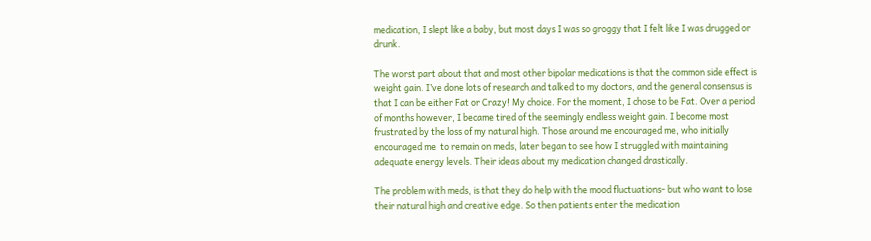medication, I slept like a baby, but most days I was so groggy that I felt like I was drugged or drunk.

The worst part about that and most other bipolar medications is that the common side effect is weight gain. I’ve done lots of research and talked to my doctors, and the general consensus is that I can be either Fat or Crazy! My choice. For the moment, I chose to be Fat. Over a period of months however, I became tired of the seemingly endless weight gain. I become most frustrated by the loss of my natural high. Those around me encouraged me, who initially encouraged me  to remain on meds, later began to see how I struggled with maintaining adequate energy levels. Their ideas about my medication changed drastically.

The problem with meds, is that they do help with the mood fluctuations- but who want to lose their natural high and creative edge. So then patients enter the medication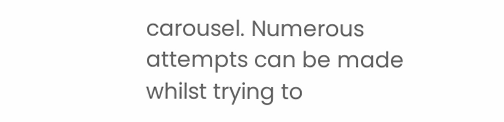carousel. Numerous attempts can be made whilst trying to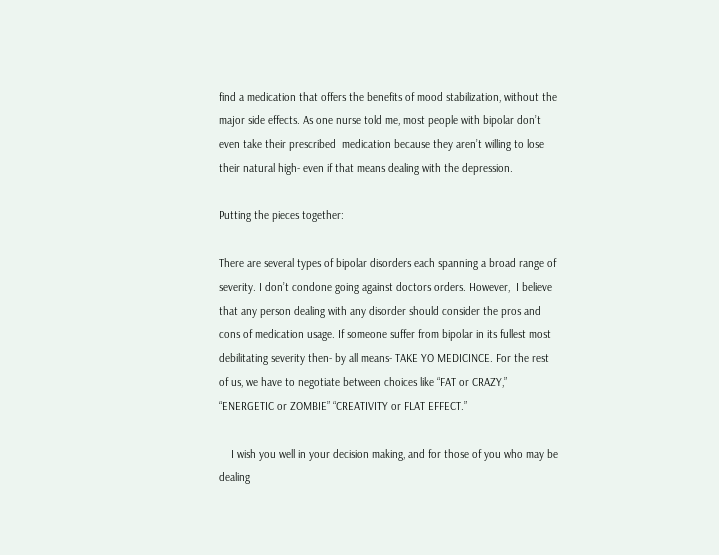find a medication that offers the benefits of mood stabilization, without the major side effects. As one nurse told me, most people with bipolar don’t even take their prescribed  medication because they aren’t willing to lose their natural high- even if that means dealing with the depression.

Putting the pieces together:

There are several types of bipolar disorders each spanning a broad range of severity. I don’t condone going against doctors orders. However,  I believe that any person dealing with any disorder should consider the pros and cons of medication usage. If someone suffer from bipolar in its fullest most debilitating severity then- by all means- TAKE YO MEDICINCE. For the rest of us, we have to negotiate between choices like “FAT or CRAZY,” “ENERGETIC or ZOMBIE” “CREATIVITY or FLAT EFFECT.”

    I wish you well in your decision making, and for those of you who may be dealing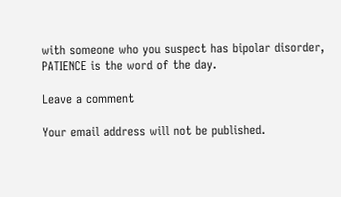with someone who you suspect has bipolar disorder, PATIENCE is the word of the day.

Leave a comment

Your email address will not be published.